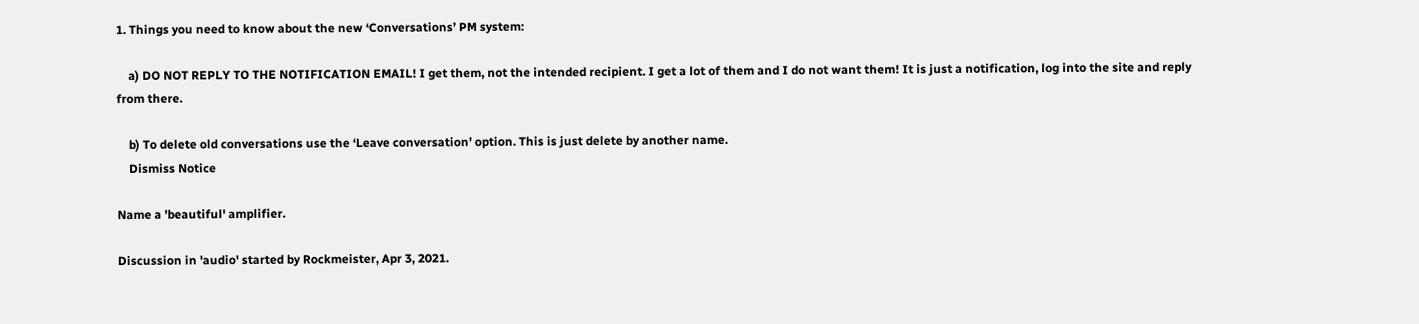1. Things you need to know about the new ‘Conversations’ PM system:

    a) DO NOT REPLY TO THE NOTIFICATION EMAIL! I get them, not the intended recipient. I get a lot of them and I do not want them! It is just a notification, log into the site and reply from there.

    b) To delete old conversations use the ‘Leave conversation’ option. This is just delete by another name.
    Dismiss Notice

Name a 'beautiful' amplifier.

Discussion in 'audio' started by Rockmeister, Apr 3, 2021.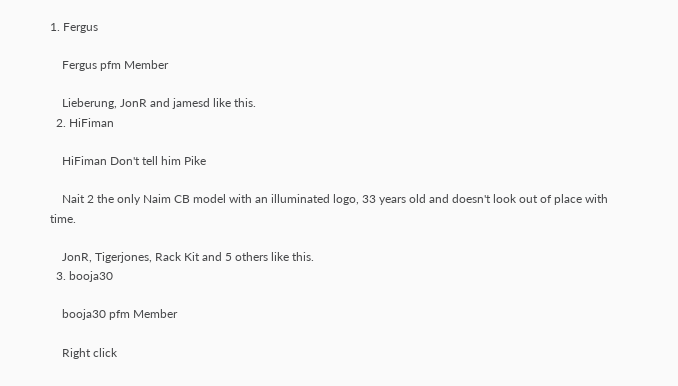1. Fergus

    Fergus pfm Member

    Lieberung, JonR and jamesd like this.
  2. HiFiman

    HiFiman Don't tell him Pike

    Nait 2 the only Naim CB model with an illuminated logo, 33 years old and doesn't look out of place with time.

    JonR, Tigerjones, Rack Kit and 5 others like this.
  3. booja30

    booja30 pfm Member

    Right click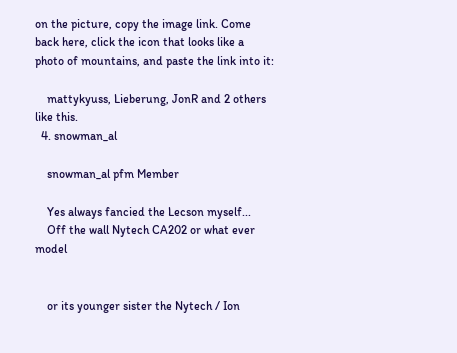on the picture, copy the image link. Come back here, click the icon that looks like a photo of mountains, and paste the link into it:

    mattykyuss, Lieberung, JonR and 2 others like this.
  4. snowman_al

    snowman_al pfm Member

    Yes always fancied the Lecson myself...
    Off the wall Nytech CA202 or what ever model


    or its younger sister the Nytech / Ion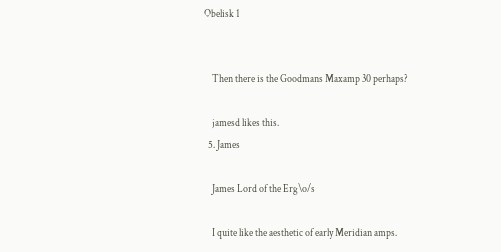Obelisk 1


    Then there is the Goodmans Maxamp 30 perhaps?

    jamesd likes this.
  5. James

    James Lord of the Erg\o/s

    I quite like the aesthetic of early Meridian amps.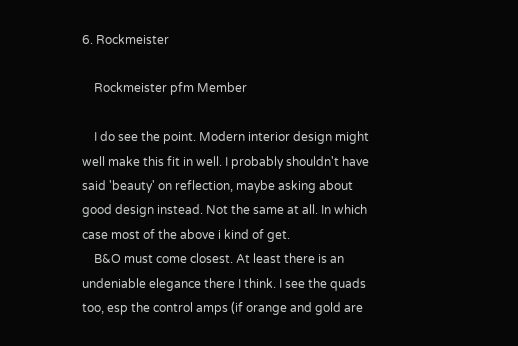6. Rockmeister

    Rockmeister pfm Member

    I do see the point. Modern interior design might well make this fit in well. I probably shouldn't have said 'beauty' on reflection, maybe asking about good design instead. Not the same at all. In which case most of the above i kind of get.
    B&O must come closest. At least there is an undeniable elegance there I think. I see the quads too, esp the control amps (if orange and gold are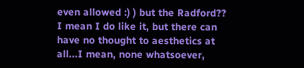even allowed :) ) but the Radford?? I mean I do like it, but there can have no thought to aesthetics at all...I mean, none whatsoever,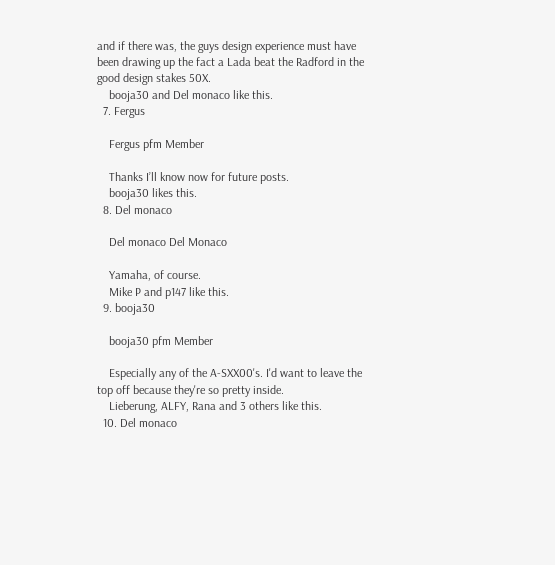and if there was, the guys design experience must have been drawing up the fact a Lada beat the Radford in the good design stakes 50X.
    booja30 and Del monaco like this.
  7. Fergus

    Fergus pfm Member

    Thanks I’ll know now for future posts.
    booja30 likes this.
  8. Del monaco

    Del monaco Del Monaco

    Yamaha, of course.
    Mike P and p147 like this.
  9. booja30

    booja30 pfm Member

    Especially any of the A-SXX00's. I'd want to leave the top off because they're so pretty inside.
    Lieberung, ALFY, Rana and 3 others like this.
  10. Del monaco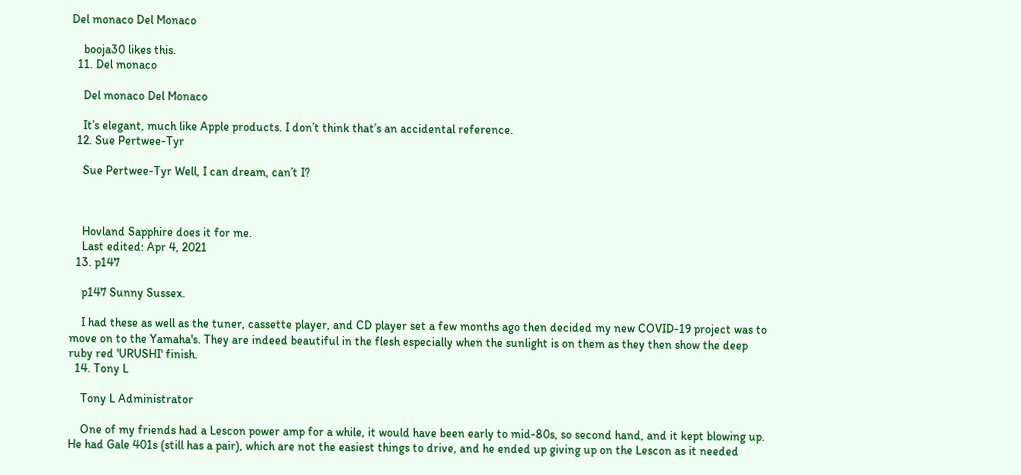Del monaco Del Monaco

    booja30 likes this.
  11. Del monaco

    Del monaco Del Monaco

    It’s elegant, much like Apple products. I don’t think that’s an accidental reference.
  12. Sue Pertwee-Tyr

    Sue Pertwee-Tyr Well, I can dream, can’t I?



    Hovland Sapphire does it for me.
    Last edited: Apr 4, 2021
  13. p147

    p147 Sunny Sussex.

    I had these as well as the tuner, cassette player, and CD player set a few months ago then decided my new COVID-19 project was to move on to the Yamaha's. They are indeed beautiful in the flesh especially when the sunlight is on them as they then show the deep ruby red 'URUSHI' finish.
  14. Tony L

    Tony L Administrator

    One of my friends had a Lescon power amp for a while, it would have been early to mid-80s, so second hand, and it kept blowing up. He had Gale 401s (still has a pair), which are not the easiest things to drive, and he ended up giving up on the Lescon as it needed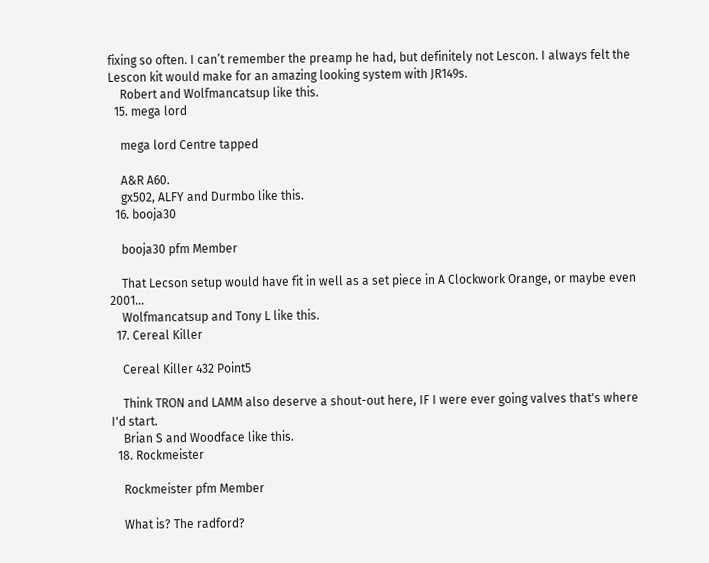fixing so often. I can’t remember the preamp he had, but definitely not Lescon. I always felt the Lescon kit would make for an amazing looking system with JR149s.
    Robert and Wolfmancatsup like this.
  15. mega lord

    mega lord Centre tapped

    A&R A60.
    gx502, ALFY and Durmbo like this.
  16. booja30

    booja30 pfm Member

    That Lecson setup would have fit in well as a set piece in A Clockwork Orange, or maybe even 2001...
    Wolfmancatsup and Tony L like this.
  17. Cereal Killer

    Cereal Killer 432 Point5

    Think TRON and LAMM also deserve a shout-out here, IF I were ever going valves that's where I'd start.
    Brian S and Woodface like this.
  18. Rockmeister

    Rockmeister pfm Member

    What is? The radford?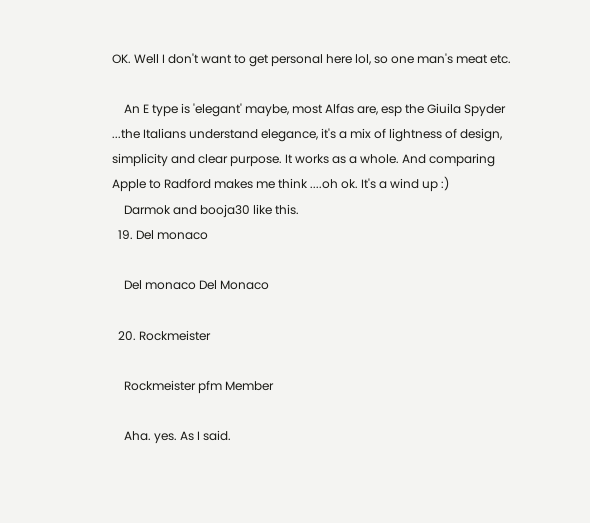OK. Well I don't want to get personal here lol, so one man's meat etc.

    An E type is 'elegant' maybe, most Alfas are, esp the Giuila Spyder ...the Italians understand elegance, it's a mix of lightness of design, simplicity and clear purpose. It works as a whole. And comparing Apple to Radford makes me think ....oh ok. It's a wind up :)
    Darmok and booja30 like this.
  19. Del monaco

    Del monaco Del Monaco

  20. Rockmeister

    Rockmeister pfm Member

    Aha. yes. As I said.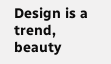Design is a trend, beauty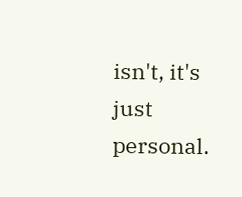isn't, it's just personal.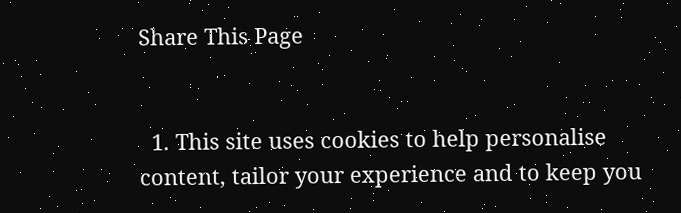Share This Page


  1. This site uses cookies to help personalise content, tailor your experience and to keep you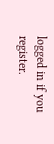logged in if you register.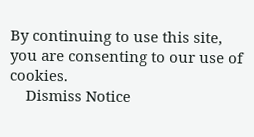By continuing to use this site, you are consenting to our use of cookies.
    Dismiss Notice